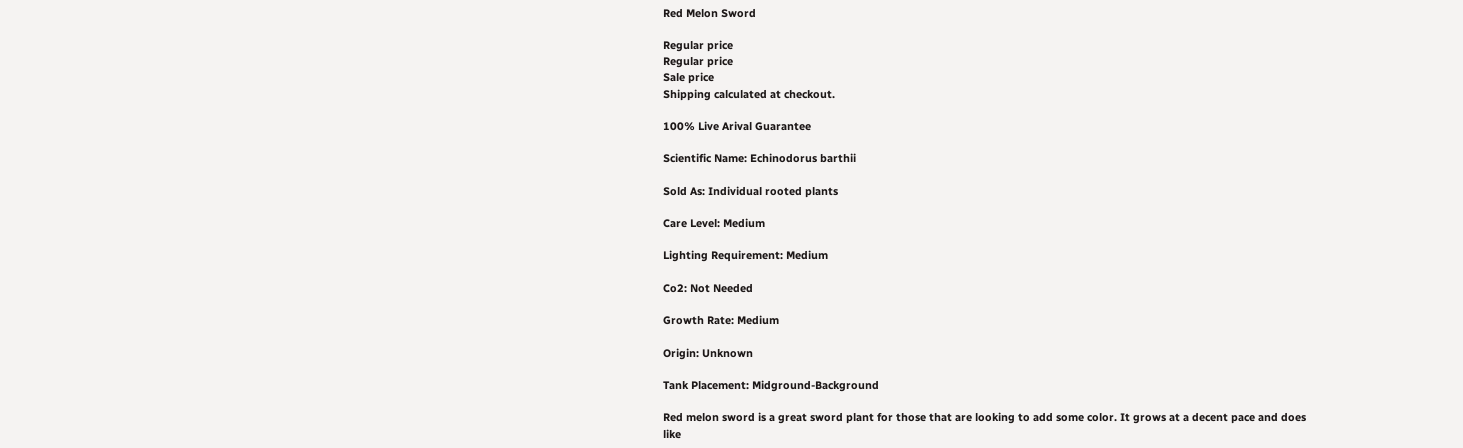Red Melon Sword

Regular price
Regular price
Sale price
Shipping calculated at checkout.

100% Live Arival Guarantee

Scientific Name: Echinodorus barthii

Sold As: Individual rooted plants

Care Level: Medium

Lighting Requirement: Medium

Co2: Not Needed

Growth Rate: Medium

Origin: Unknown

Tank Placement: Midground-Background

Red melon sword is a great sword plant for those that are looking to add some color. It grows at a decent pace and does like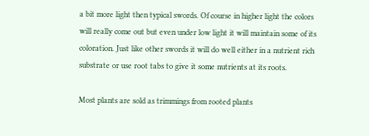a bit more light then typical swords. Of course in higher light the colors will really come out but even under low light it will maintain some of its coloration. Just like other swords it will do well either in a nutrient rich substrate or use root tabs to give it some nutrients at its roots.

Most plants are sold as trimmings from rooted plants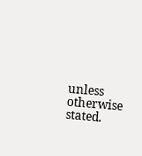unless otherwise stated.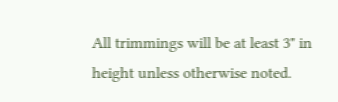All trimmings will be at least 3" in height unless otherwise noted.